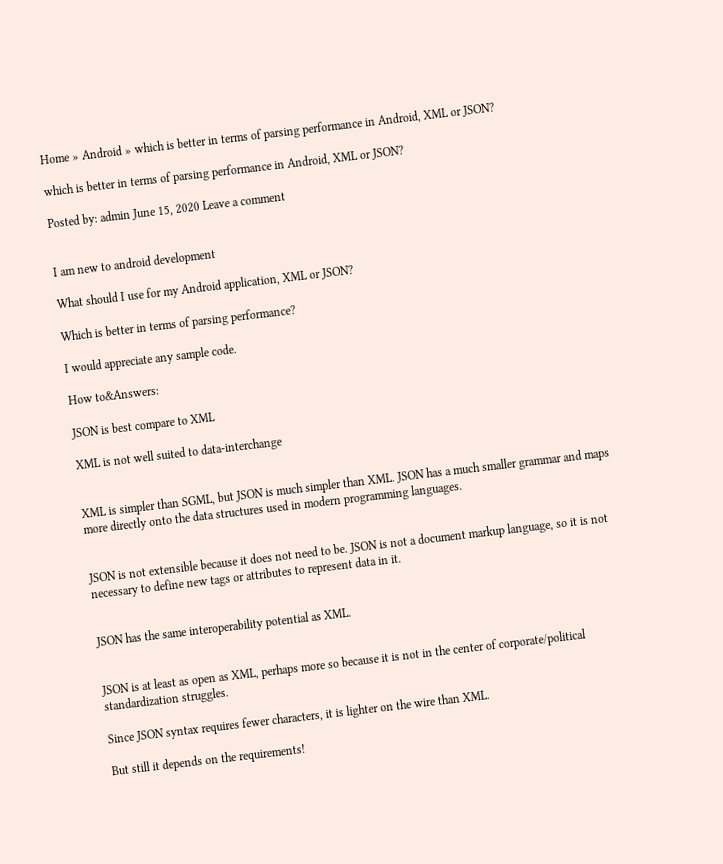Home » Android » which is better in terms of parsing performance in Android, XML or JSON?

which is better in terms of parsing performance in Android, XML or JSON?

Posted by: admin June 15, 2020 Leave a comment


I am new to android development

What should I use for my Android application, XML or JSON?

Which is better in terms of parsing performance?

I would appreciate any sample code.

How to&Answers:

JSON is best compare to XML

XML is not well suited to data-interchange


XML is simpler than SGML, but JSON is much simpler than XML. JSON has a much smaller grammar and maps more directly onto the data structures used in modern programming languages.


JSON is not extensible because it does not need to be. JSON is not a document markup language, so it is not necessary to define new tags or attributes to represent data in it.


JSON has the same interoperability potential as XML.


JSON is at least as open as XML, perhaps more so because it is not in the center of corporate/political standardization struggles.

Since JSON syntax requires fewer characters, it is lighter on the wire than XML.

But still it depends on the requirements!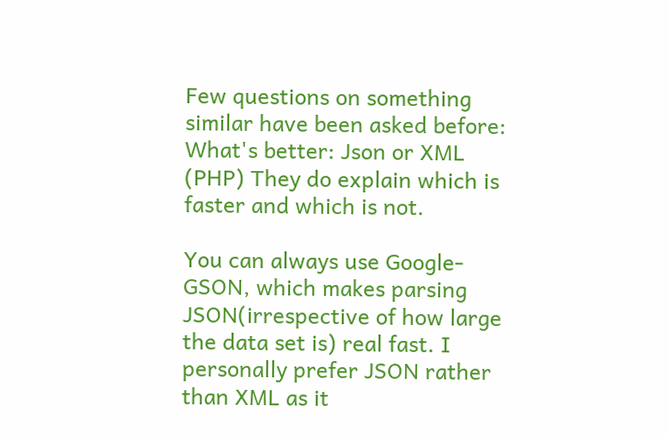Few questions on something similar have been asked before: What's better: Json or XML (PHP) They do explain which is faster and which is not.

You can always use Google-GSON, which makes parsing JSON(irrespective of how large the data set is) real fast. I personally prefer JSON rather than XML as it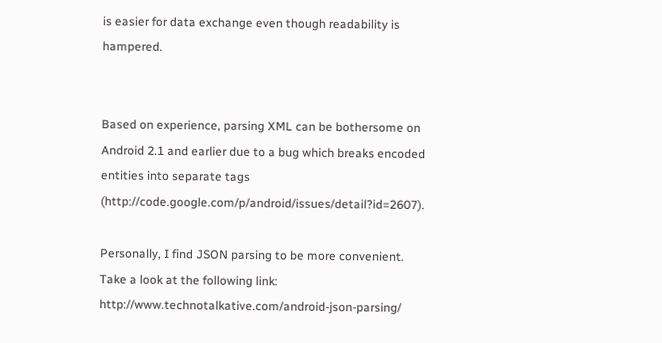is easier for data exchange even though readability is hampered.


Based on experience, parsing XML can be bothersome on Android 2.1 and earlier due to a bug which breaks encoded entities into separate tags (http://code.google.com/p/android/issues/detail?id=2607).

Personally, I find JSON parsing to be more convenient. Take a look at the following link: http://www.technotalkative.com/android-json-parsing/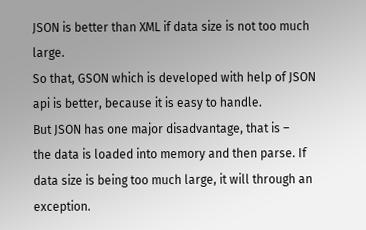JSON is better than XML if data size is not too much large.
So that, GSON which is developed with help of JSON api is better, because it is easy to handle.
But JSON has one major disadvantage, that is –
the data is loaded into memory and then parse. If data size is being too much large, it will through an exception.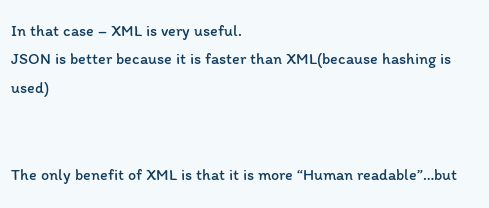In that case – XML is very useful.
JSON is better because it is faster than XML(because hashing is used)


The only benefit of XML is that it is more “Human readable”…but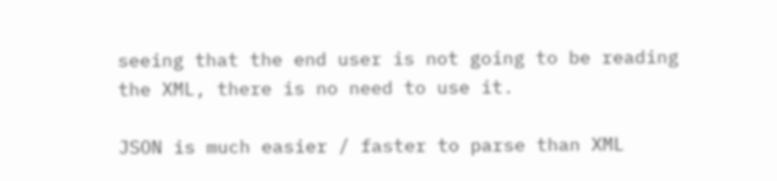seeing that the end user is not going to be reading the XML, there is no need to use it.

JSON is much easier / faster to parse than XML